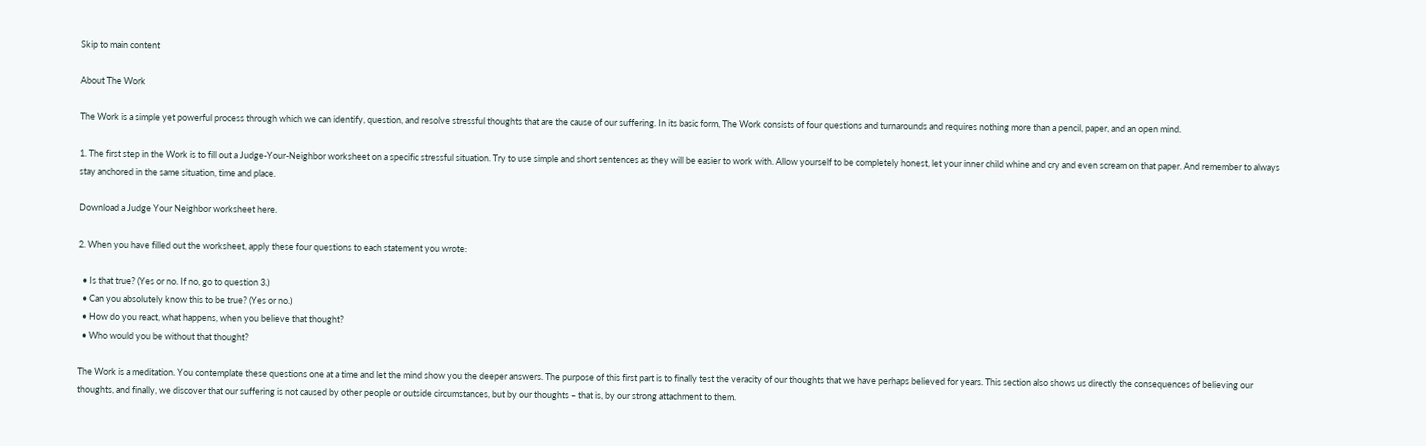Skip to main content

About The Work

The Work is a simple yet powerful process through which we can identify, question, and resolve stressful thoughts that are the cause of our suffering. In its basic form, The Work consists of four questions and turnarounds and requires nothing more than a pencil, paper, and an open mind.

1. The first step in the Work is to fill out a Judge-Your-Neighbor worksheet on a specific stressful situation. Try to use simple and short sentences as they will be easier to work with. Allow yourself to be completely honest, let your inner child whine and cry and even scream on that paper. And remember to always stay anchored in the same situation, time and place.

Download a Judge Your Neighbor worksheet here.

2. When you have filled out the worksheet, apply these four questions to each statement you wrote:

  • Is that true? (Yes or no. If no, go to question 3.)
  • Can you absolutely know this to be true? (Yes or no.)
  • How do you react, what happens, when you believe that thought?
  • Who would you be without that thought?

The Work is a meditation. You contemplate these questions one at a time and let the mind show you the deeper answers. The purpose of this first part is to finally test the veracity of our thoughts that we have perhaps believed for years. This section also shows us directly the consequences of believing our thoughts, and finally, we discover that our suffering is not caused by other people or outside circumstances, but by our thoughts – that is, by our strong attachment to them.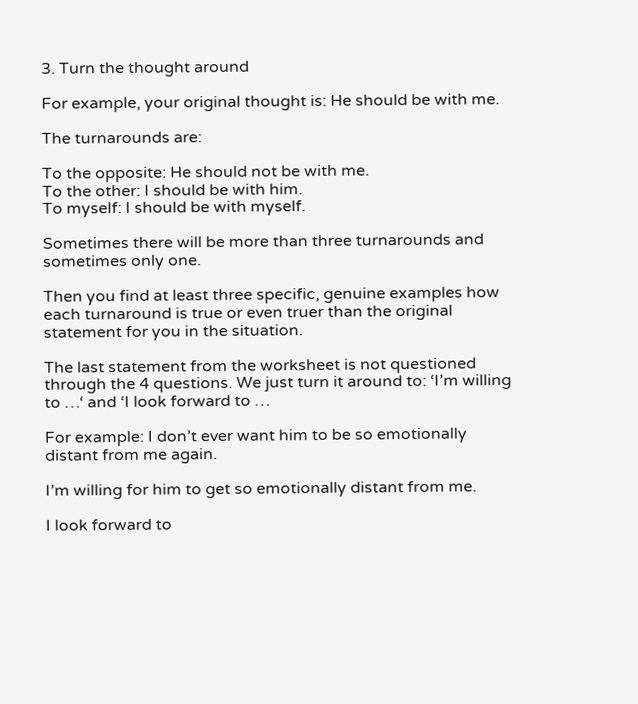3. Turn the thought around

For example, your original thought is: He should be with me.

The turnarounds are:

To the opposite: He should not be with me.
To the other: I should be with him.
To myself: I should be with myself.

Sometimes there will be more than three turnarounds and sometimes only one.

Then you find at least three specific, genuine examples how each turnaround is true or even truer than the original statement for you in the situation.

The last statement from the worksheet is not questioned through the 4 questions. We just turn it around to: ‘I’m willing to …‘ and ‘I look forward to …

For example: I don’t ever want him to be so emotionally distant from me again.

I’m willing for him to get so emotionally distant from me.

I look forward to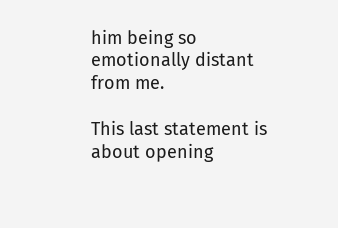him being so emotionally distant from me.

This last statement is about opening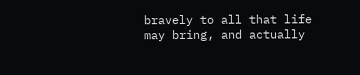bravely to all that life may bring, and actually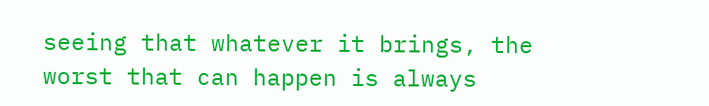seeing that whatever it brings, the worst that can happen is always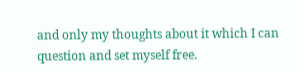and only my thoughts about it which I can question and set myself free.